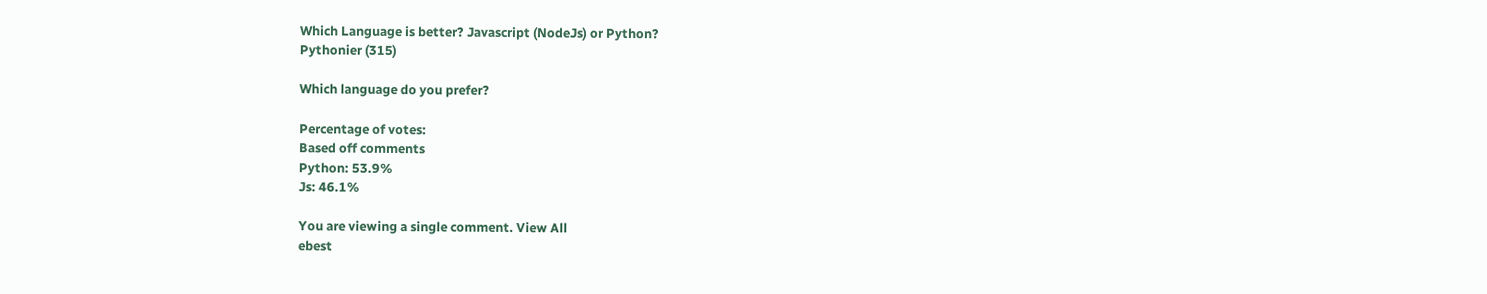Which Language is better? Javascript (NodeJs) or Python?
Pythonier (315)

Which language do you prefer?

Percentage of votes:
Based off comments
Python: 53.9%
Js: 46.1%

You are viewing a single comment. View All
ebest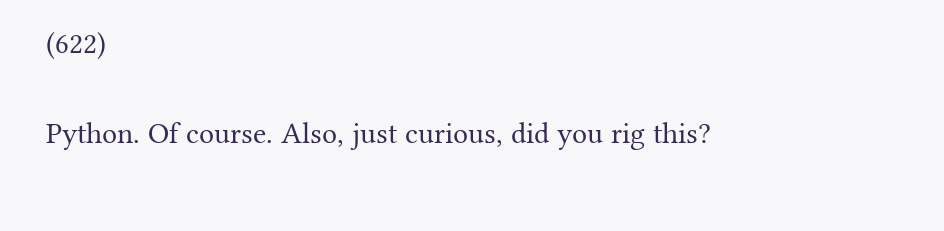(622)

Python. Of course. Also, just curious, did you rig this?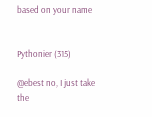based on your name


Pythonier (315)

@ebest no, I just take the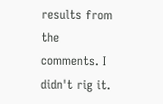results from the comments. I didn't rig it.